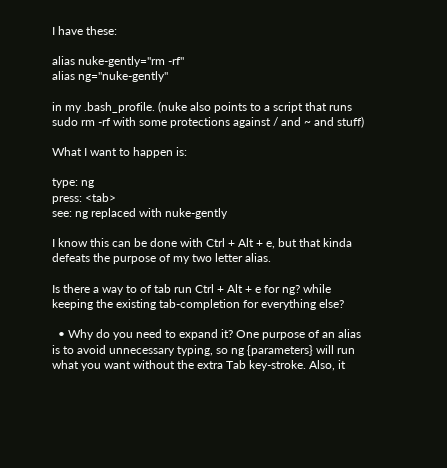I have these:

alias nuke-gently="rm -rf"
alias ng="nuke-gently"

in my .bash_profile. (nuke also points to a script that runs sudo rm -rf with some protections against / and ~ and stuff)

What I want to happen is:

type: ng
press: <tab>
see: ng replaced with nuke-gently

I know this can be done with Ctrl + Alt + e, but that kinda defeats the purpose of my two letter alias.

Is there a way to of tab run Ctrl + Alt + e for ng? while keeping the existing tab-completion for everything else?

  • Why do you need to expand it? One purpose of an alias is to avoid unnecessary typing, so ng {parameters} will run what you want without the extra Tab key-stroke. Also, it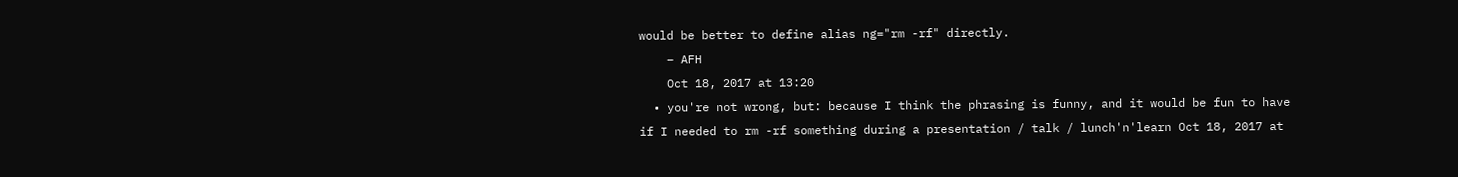would be better to define alias ng="rm -rf" directly.
    – AFH
    Oct 18, 2017 at 13:20
  • you're not wrong, but: because I think the phrasing is funny, and it would be fun to have if I needed to rm -rf something during a presentation / talk / lunch'n'learn Oct 18, 2017 at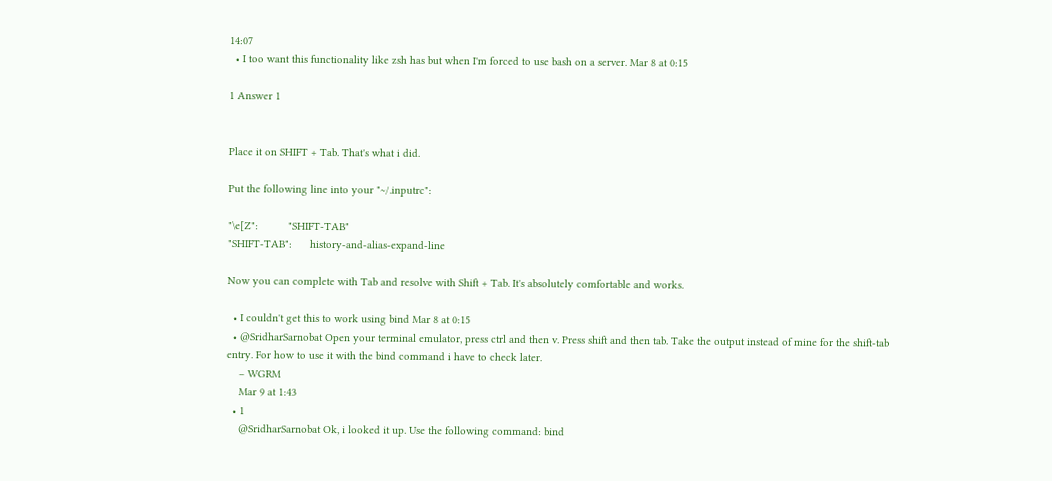14:07
  • I too want this functionality like zsh has but when I'm forced to use bash on a server. Mar 8 at 0:15

1 Answer 1


Place it on SHIFT + Tab. That's what i did.

Put the following line into your "~/.inputrc":

"\e[Z":          "SHIFT-TAB"
"SHIFT-TAB":      history-and-alias-expand-line

Now you can complete with Tab and resolve with Shift + Tab. It's absolutely comfortable and works.

  • I couldn't get this to work using bind Mar 8 at 0:15
  • @SridharSarnobat Open your terminal emulator, press ctrl and then v. Press shift and then tab. Take the output instead of mine for the shift-tab entry. For how to use it with the bind command i have to check later.
    – WGRM
    Mar 9 at 1:43
  • 1
    @SridharSarnobat Ok, i looked it up. Use the following command: bind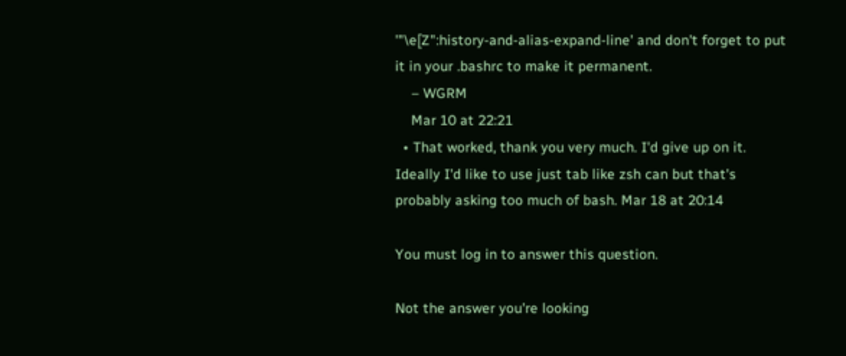'"\e[Z":history-and-alias-expand-line' and don't forget to put it in your .bashrc to make it permanent.
    – WGRM
    Mar 10 at 22:21
  • That worked, thank you very much. I'd give up on it. Ideally I'd like to use just tab like zsh can but that's probably asking too much of bash. Mar 18 at 20:14

You must log in to answer this question.

Not the answer you're looking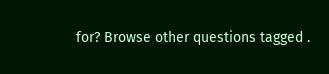for? Browse other questions tagged .